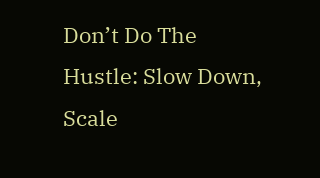Don’t Do The Hustle: Slow Down, Scale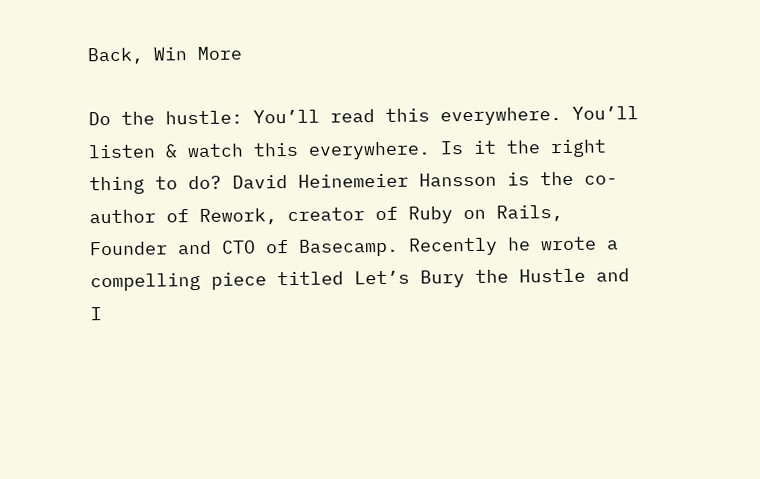Back, Win More

Do the hustle: You’ll read this everywhere. You’ll listen & watch this everywhere. Is it the right thing to do? David Heinemeier Hansson is the co-author of Rework, creator of Ruby on Rails, Founder and CTO of Basecamp. Recently he wrote a compelling piece titled Let’s Bury the Hustle and I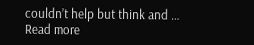couldn’t help but think and … Read more